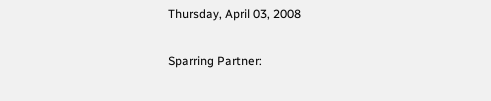Thursday, April 03, 2008

Sparring Partner: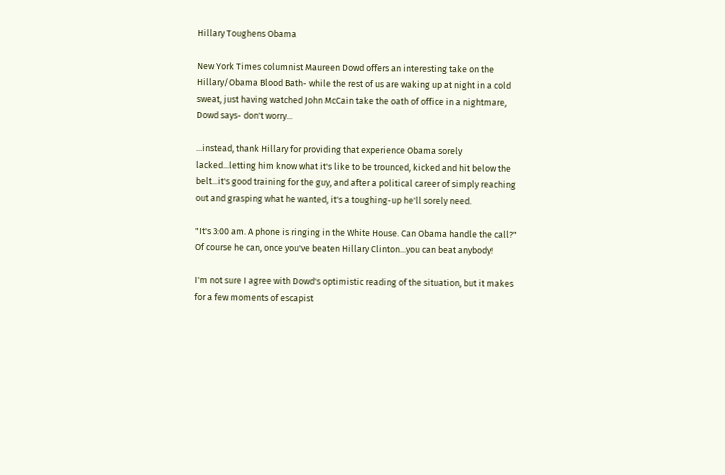Hillary Toughens Obama

New York Times columnist Maureen Dowd offers an interesting take on the Hillary/Obama Blood Bath- while the rest of us are waking up at night in a cold sweat, just having watched John McCain take the oath of office in a nightmare, Dowd says- don't worry...

...instead, thank Hillary for providing that experience Obama sorely lacked...letting him know what it's like to be trounced, kicked and hit below the belt...it's good training for the guy, and after a political career of simply reaching out and grasping what he wanted, it's a toughing-up he'll sorely need.

"It's 3:00 am. A phone is ringing in the White House. Can Obama handle the call?" Of course he can, once you've beaten Hillary Clinton...you can beat anybody!

I'm not sure I agree with Dowd's optimistic reading of the situation, but it makes for a few moments of escapist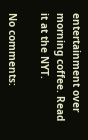entertainment over morning coffee. Read it at the NYT.

No comments: